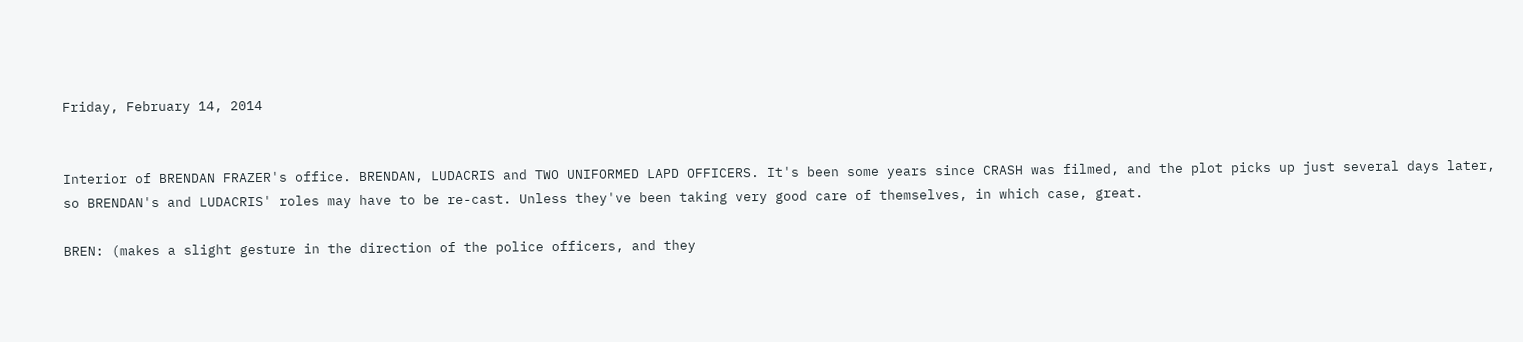Friday, February 14, 2014


Interior of BRENDAN FRAZER's office. BRENDAN, LUDACRIS and TWO UNIFORMED LAPD OFFICERS. It's been some years since CRASH was filmed, and the plot picks up just several days later, so BRENDAN's and LUDACRIS' roles may have to be re-cast. Unless they've been taking very good care of themselves, in which case, great.

BREN: (makes a slight gesture in the direction of the police officers, and they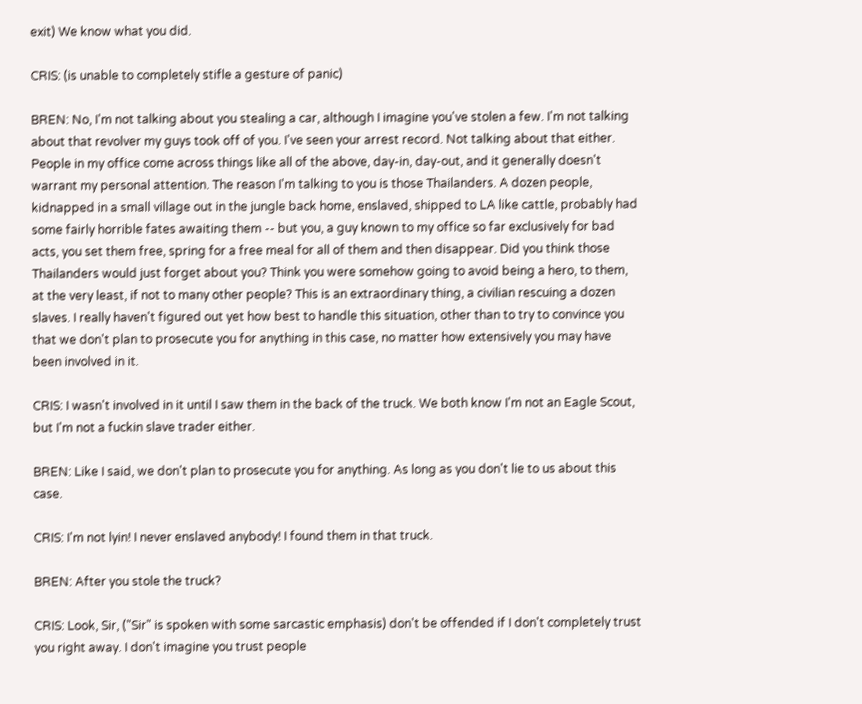exit) We know what you did.

CRIS: (is unable to completely stifle a gesture of panic)

BREN: No, I'm not talking about you stealing a car, although I imagine you've stolen a few. I'm not talking about that revolver my guys took off of you. I've seen your arrest record. Not talking about that either. People in my office come across things like all of the above, day-in, day-out, and it generally doesn't warrant my personal attention. The reason I'm talking to you is those Thailanders. A dozen people, kidnapped in a small village out in the jungle back home, enslaved, shipped to LA like cattle, probably had some fairly horrible fates awaiting them -- but you, a guy known to my office so far exclusively for bad acts, you set them free, spring for a free meal for all of them and then disappear. Did you think those Thailanders would just forget about you? Think you were somehow going to avoid being a hero, to them, at the very least, if not to many other people? This is an extraordinary thing, a civilian rescuing a dozen slaves. I really haven't figured out yet how best to handle this situation, other than to try to convince you that we don't plan to prosecute you for anything in this case, no matter how extensively you may have been involved in it.

CRIS: I wasn't involved in it until I saw them in the back of the truck. We both know I'm not an Eagle Scout, but I'm not a fuckin slave trader either.

BREN: Like I said, we don't plan to prosecute you for anything. As long as you don't lie to us about this case.

CRIS: I'm not lyin! I never enslaved anybody! I found them in that truck.

BREN: After you stole the truck?

CRIS: Look, Sir, ("Sir" is spoken with some sarcastic emphasis) don't be offended if I don't completely trust you right away. I don't imagine you trust people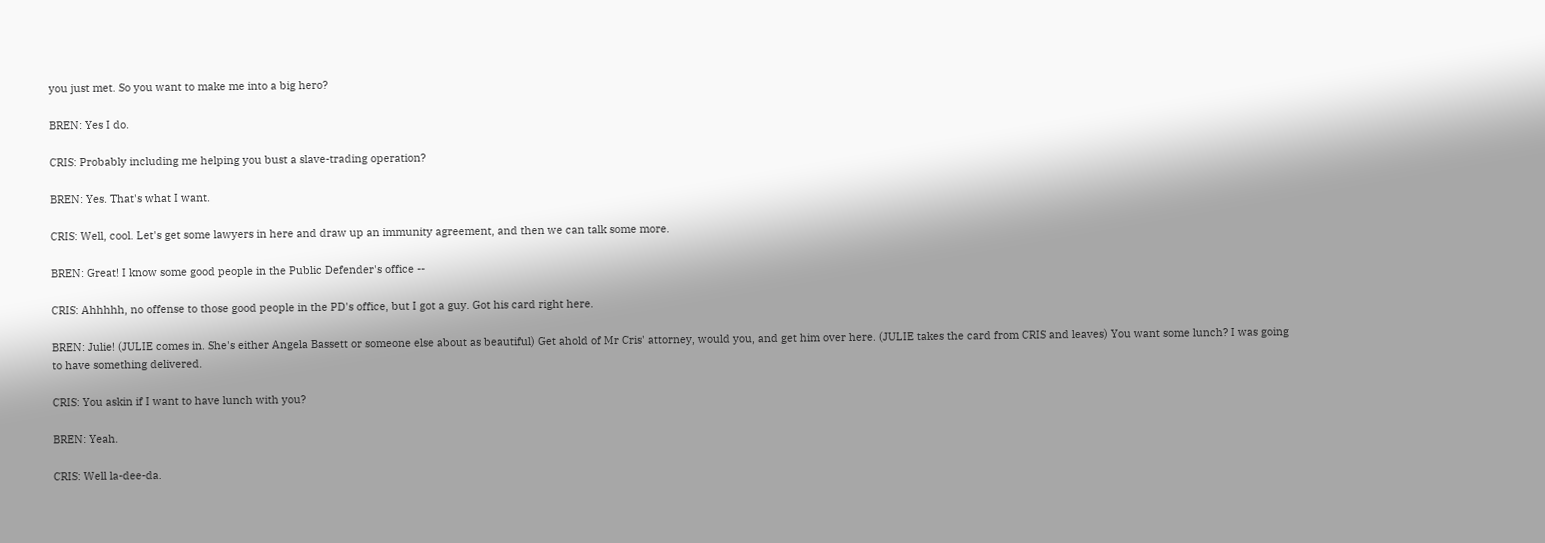you just met. So you want to make me into a big hero?

BREN: Yes I do.

CRIS: Probably including me helping you bust a slave-trading operation?

BREN: Yes. That's what I want.

CRIS: Well, cool. Let's get some lawyers in here and draw up an immunity agreement, and then we can talk some more.

BREN: Great! I know some good people in the Public Defender's office --

CRIS: Ahhhhh, no offense to those good people in the PD's office, but I got a guy. Got his card right here.

BREN: Julie! (JULIE comes in. She's either Angela Bassett or someone else about as beautiful) Get ahold of Mr Cris' attorney, would you, and get him over here. (JULIE takes the card from CRIS and leaves) You want some lunch? I was going to have something delivered.

CRIS: You askin if I want to have lunch with you?

BREN: Yeah.

CRIS: Well la-dee-da.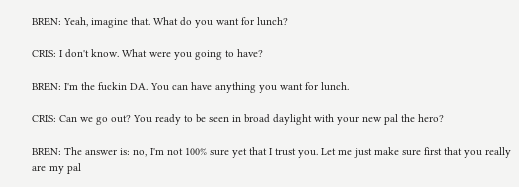BREN: Yeah, imagine that. What do you want for lunch?

CRIS: I don't know. What were you going to have?

BREN: I'm the fuckin DA. You can have anything you want for lunch.

CRIS: Can we go out? You ready to be seen in broad daylight with your new pal the hero?

BREN: The answer is: no, I'm not 100% sure yet that I trust you. Let me just make sure first that you really are my pal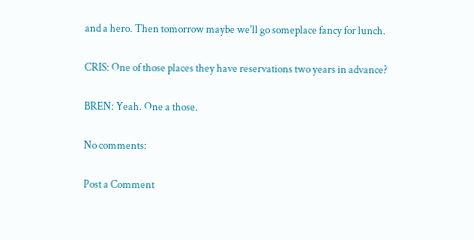and a hero. Then tomorrow maybe we'll go someplace fancy for lunch.

CRIS: One of those places they have reservations two years in advance?

BREN: Yeah. One a those.

No comments:

Post a Comment